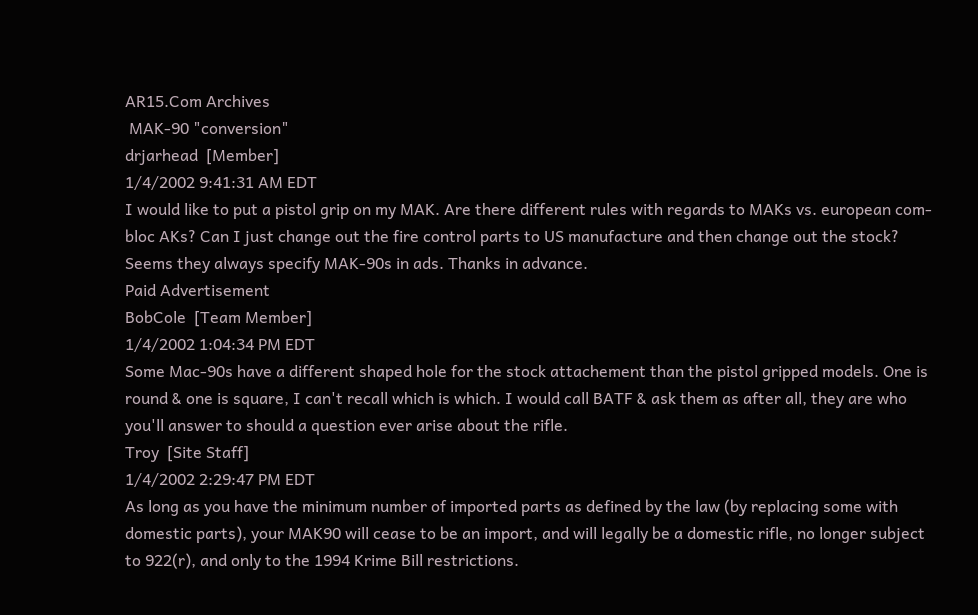AR15.Com Archives
 MAK-90 "conversion"
drjarhead  [Member]
1/4/2002 9:41:31 AM EDT
I would like to put a pistol grip on my MAK. Are there different rules with regards to MAKs vs. european com-bloc AKs? Can I just change out the fire control parts to US manufacture and then change out the stock? Seems they always specify MAK-90s in ads. Thanks in advance.
Paid Advertisement
BobCole  [Team Member]
1/4/2002 1:04:34 PM EDT
Some Mac-90s have a different shaped hole for the stock attachement than the pistol gripped models. One is round & one is square, I can't recall which is which. I would call BATF & ask them as after all, they are who you'll answer to should a question ever arise about the rifle.
Troy  [Site Staff]
1/4/2002 2:29:47 PM EDT
As long as you have the minimum number of imported parts as defined by the law (by replacing some with domestic parts), your MAK90 will cease to be an import, and will legally be a domestic rifle, no longer subject to 922(r), and only to the 1994 Krime Bill restrictions.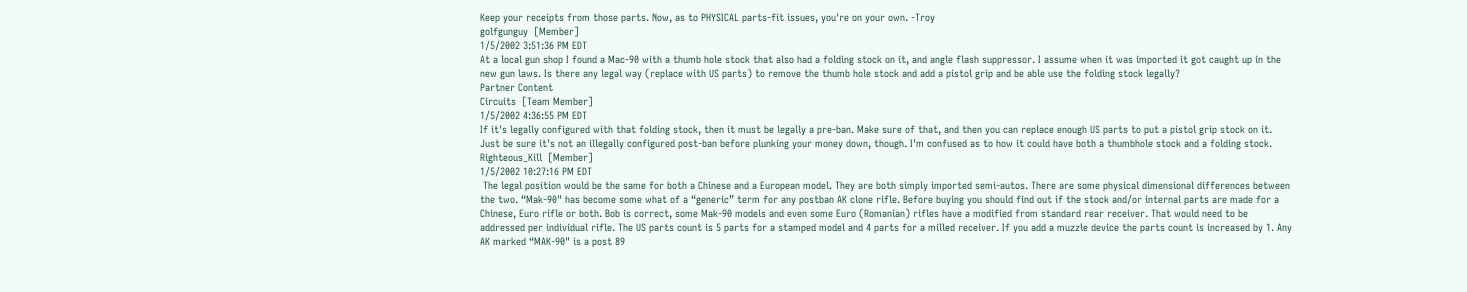Keep your receipts from those parts. Now, as to PHYSICAL parts-fit issues, you're on your own. -Troy
golfgunguy  [Member]
1/5/2002 3:51:36 PM EDT
At a local gun shop I found a Mac-90 with a thumb hole stock that also had a folding stock on it, and angle flash suppressor. I assume when it was imported it got caught up in the new gun laws. Is there any legal way (replace with US parts) to remove the thumb hole stock and add a pistol grip and be able use the folding stock legally?
Partner Content
Circuits  [Team Member]
1/5/2002 4:36:55 PM EDT
If it's legally configured with that folding stock, then it must be legally a pre-ban. Make sure of that, and then you can replace enough US parts to put a pistol grip stock on it. Just be sure it's not an illegally configured post-ban before plunking your money down, though. I'm confused as to how it could have both a thumbhole stock and a folding stock.
Righteous_Kill  [Member]
1/5/2002 10:27:16 PM EDT
 The legal position would be the same for both a Chinese and a European model. They are both simply imported semi-autos. There are some physical dimensional differences between the two. “Mak-90" has become some what of a “generic” term for any postban AK clone rifle. Before buying you should find out if the stock and/or internal parts are made for a Chinese, Euro rifle or both. Bob is correct, some Mak-90 models and even some Euro (Romanian) rifles have a modified from standard rear receiver. That would need to be addressed per individual rifle. The US parts count is 5 parts for a stamped model and 4 parts for a milled receiver. If you add a muzzle device the parts count is increased by 1. Any AK marked “MAK-90" is a post 89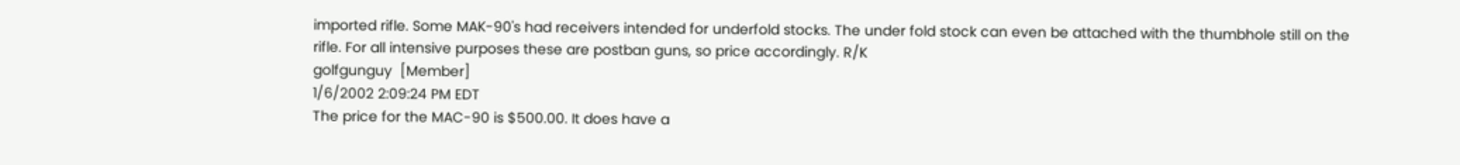imported rifle. Some MAK-90's had receivers intended for underfold stocks. The under fold stock can even be attached with the thumbhole still on the rifle. For all intensive purposes these are postban guns, so price accordingly. R/K
golfgunguy  [Member]
1/6/2002 2:09:24 PM EDT
The price for the MAC-90 is $500.00. It does have a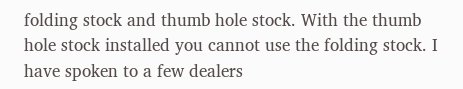folding stock and thumb hole stock. With the thumb hole stock installed you cannot use the folding stock. I have spoken to a few dealers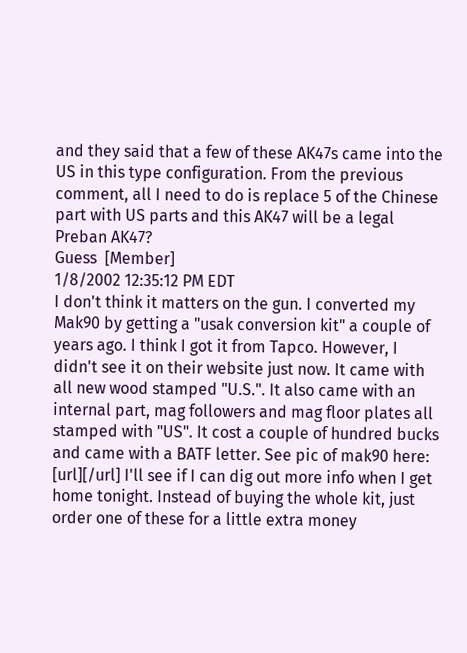and they said that a few of these AK47s came into the US in this type configuration. From the previous comment, all I need to do is replace 5 of the Chinese part with US parts and this AK47 will be a legal Preban AK47?
Guess  [Member]
1/8/2002 12:35:12 PM EDT
I don't think it matters on the gun. I converted my Mak90 by getting a "usak conversion kit" a couple of years ago. I think I got it from Tapco. However, I didn't see it on their website just now. It came with all new wood stamped "U.S.". It also came with an internal part, mag followers and mag floor plates all stamped with "US". It cost a couple of hundred bucks and came with a BATF letter. See pic of mak90 here: [url][/url] I'll see if I can dig out more info when I get home tonight. Instead of buying the whole kit, just order one of these for a little extra money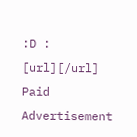:D : [url][/url]
Paid Advertisement